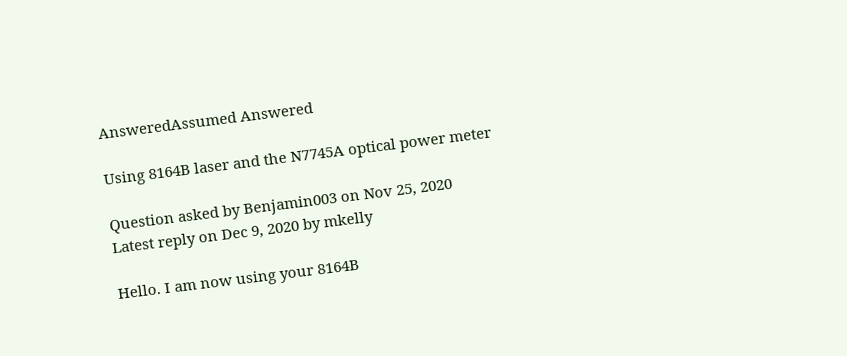AnsweredAssumed Answered

Using 8164B laser and the N7745A optical power meter

Question asked by Benjamin003 on Nov 25, 2020
Latest reply on Dec 9, 2020 by mkelly

Hello. I am now using your 8164B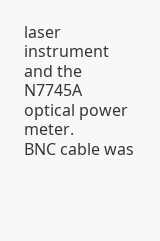laser instrument and the N7745A optical power meter.
BNC cable was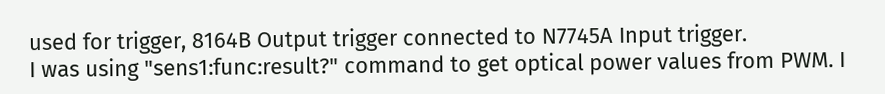used for trigger, 8164B Output trigger connected to N7745A Input trigger.
I was using "sens1:func:result?" command to get optical power values from PWM. I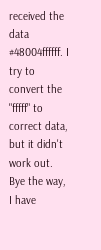received the data #48004ffffff. I try to convert the "fffff" to correct data, but it didn't work out. Bye the way, I have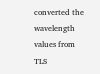converted the wavelength values from TLS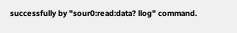successfully by "sour0:read:data? llog" command.